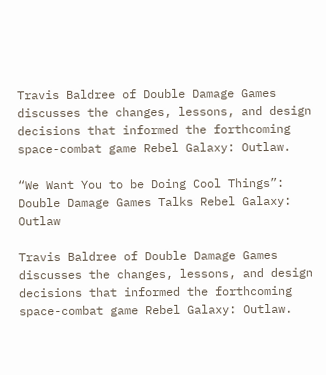Travis Baldree of Double Damage Games discusses the changes, lessons, and design decisions that informed the forthcoming space-combat game Rebel Galaxy: Outlaw.

“We Want You to be Doing Cool Things”: Double Damage Games Talks Rebel Galaxy: Outlaw

Travis Baldree of Double Damage Games discusses the changes, lessons, and design decisions that informed the forthcoming space-combat game Rebel Galaxy: Outlaw.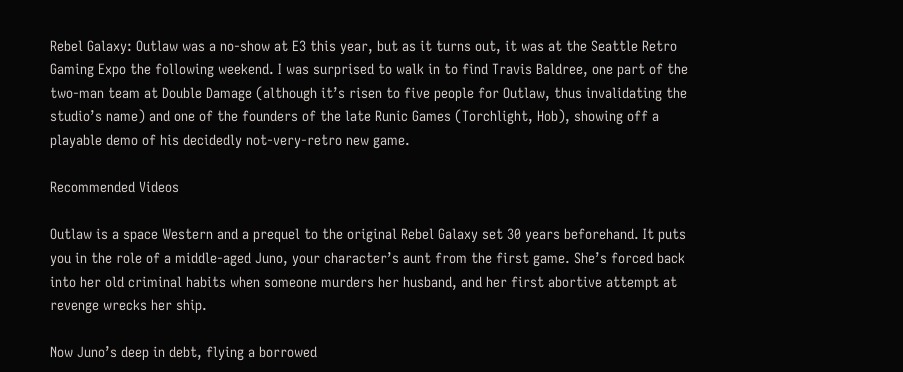Rebel Galaxy: Outlaw was a no-show at E3 this year, but as it turns out, it was at the Seattle Retro Gaming Expo the following weekend. I was surprised to walk in to find Travis Baldree, one part of the two-man team at Double Damage (although it’s risen to five people for Outlaw, thus invalidating the studio’s name) and one of the founders of the late Runic Games (Torchlight, Hob), showing off a playable demo of his decidedly not-very-retro new game.

Recommended Videos

Outlaw is a space Western and a prequel to the original Rebel Galaxy set 30 years beforehand. It puts you in the role of a middle-aged Juno, your character’s aunt from the first game. She’s forced back into her old criminal habits when someone murders her husband, and her first abortive attempt at revenge wrecks her ship.

Now Juno’s deep in debt, flying a borrowed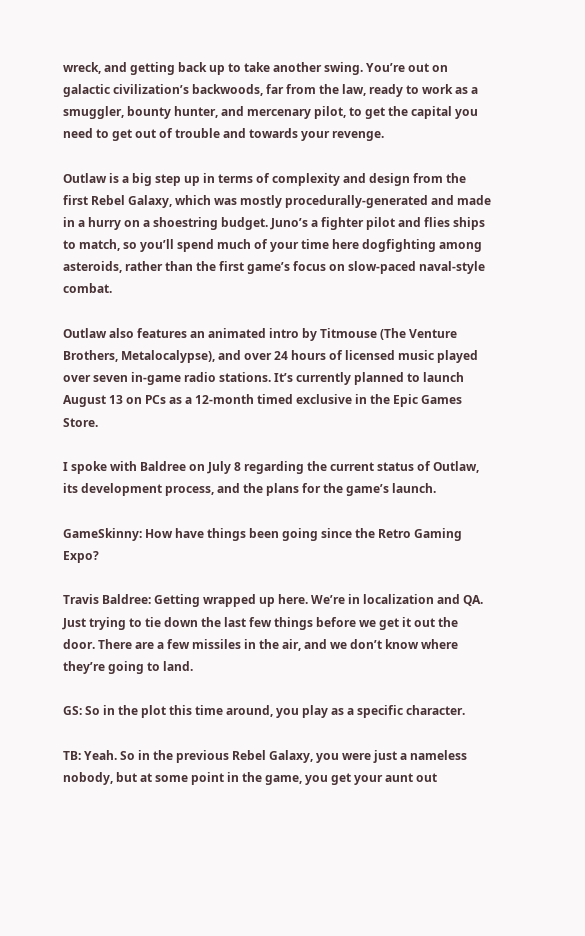wreck, and getting back up to take another swing. You’re out on galactic civilization’s backwoods, far from the law, ready to work as a smuggler, bounty hunter, and mercenary pilot, to get the capital you need to get out of trouble and towards your revenge.

Outlaw is a big step up in terms of complexity and design from the first Rebel Galaxy, which was mostly procedurally-generated and made in a hurry on a shoestring budget. Juno’s a fighter pilot and flies ships to match, so you’ll spend much of your time here dogfighting among asteroids, rather than the first game’s focus on slow-paced naval-style combat.

Outlaw also features an animated intro by Titmouse (The Venture Brothers, Metalocalypse), and over 24 hours of licensed music played over seven in-game radio stations. It’s currently planned to launch August 13 on PCs as a 12-month timed exclusive in the Epic Games Store.

I spoke with Baldree on July 8 regarding the current status of Outlaw, its development process, and the plans for the game’s launch.

GameSkinny: How have things been going since the Retro Gaming Expo?

Travis Baldree: Getting wrapped up here. We’re in localization and QA. Just trying to tie down the last few things before we get it out the door. There are a few missiles in the air, and we don’t know where they’re going to land.

GS: So in the plot this time around, you play as a specific character.

TB: Yeah. So in the previous Rebel Galaxy, you were just a nameless nobody, but at some point in the game, you get your aunt out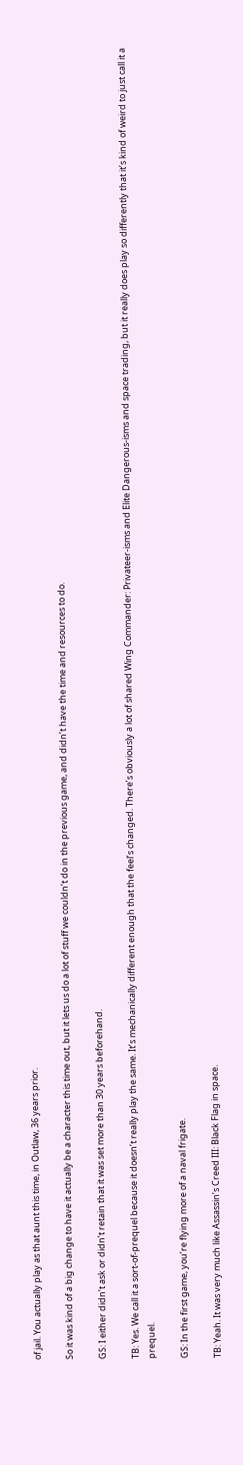of jail. You actually play as that aunt this time, in Outlaw, 36 years prior.

So it was kind of a big change to have it actually be a character this time out, but it lets us do a lot of stuff we couldn’t do in the previous game, and didn’t have the time and resources to do.

GS: I either didn’t ask or didn’t retain that it was set more than 30 years beforehand.

TB: Yes. We call it a sort-of-prequel because it doesn’t really play the same. It’s mechanically different enough that the feel’s changed. There’s obviously a lot of shared Wing Commander: Privateer-isms and Elite Dangerous-isms and space trading, but it really does play so differently that it’s kind of weird to just call it a prequel.

GS: In the first game, you’re flying more of a naval frigate.

TB: Yeah. It was very much like Assassin’s Creed III: Black Flag in space.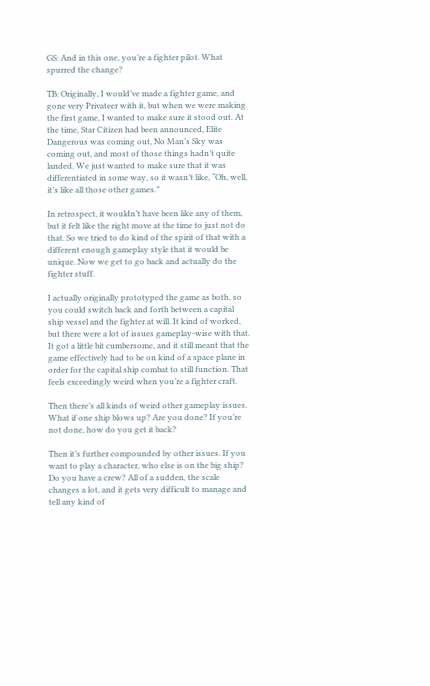GS: And in this one, you’re a fighter pilot. What spurred the change?

TB: Originally, I would’ve made a fighter game, and gone very Privateer with it, but when we were making the first game, I wanted to make sure it stood out. At the time, Star Citizen had been announced, Elite Dangerous was coming out, No Man’s Sky was coming out, and most of those things hadn’t quite landed. We just wanted to make sure that it was differentiated in some way, so it wasn’t like, “Oh, well, it’s like all those other games.”

In retrospect, it wouldn’t have been like any of them, but it felt like the right move at the time to just not do that. So we tried to do kind of the spirit of that with a different enough gameplay style that it would be unique. Now we get to go back and actually do the fighter stuff.

I actually originally prototyped the game as both, so you could switch back and forth between a capital ship vessel and the fighter at will. It kind of worked, but there were a lot of issues gameplay-wise with that. It got a little bit cumbersome, and it still meant that the game effectively had to be on kind of a space plane in order for the capital ship combat to still function. That feels exceedingly weird when you’re a fighter craft.

Then there’s all kinds of weird other gameplay issues. What if one ship blows up? Are you done? If you’re not done, how do you get it back?

Then it’s further compounded by other issues. If you want to play a character, who else is on the big ship? Do you have a crew? All of a sudden, the scale changes a lot, and it gets very difficult to manage and tell any kind of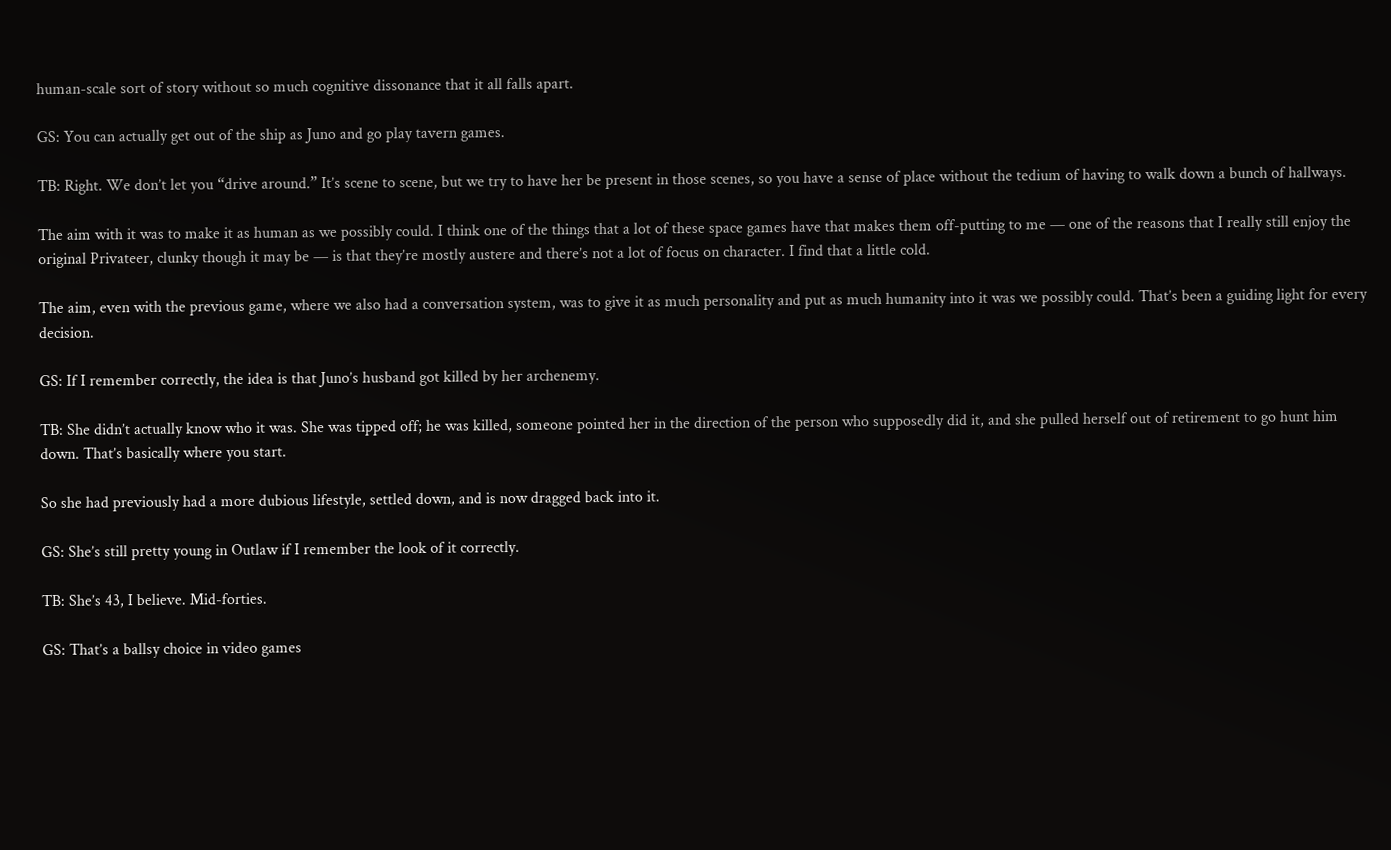human-scale sort of story without so much cognitive dissonance that it all falls apart.

GS: You can actually get out of the ship as Juno and go play tavern games.

TB: Right. We don’t let you “drive around.” It’s scene to scene, but we try to have her be present in those scenes, so you have a sense of place without the tedium of having to walk down a bunch of hallways.

The aim with it was to make it as human as we possibly could. I think one of the things that a lot of these space games have that makes them off-putting to me — one of the reasons that I really still enjoy the original Privateer, clunky though it may be — is that they’re mostly austere and there’s not a lot of focus on character. I find that a little cold.

The aim, even with the previous game, where we also had a conversation system, was to give it as much personality and put as much humanity into it was we possibly could. That’s been a guiding light for every decision.

GS: If I remember correctly, the idea is that Juno’s husband got killed by her archenemy.

TB: She didn’t actually know who it was. She was tipped off; he was killed, someone pointed her in the direction of the person who supposedly did it, and she pulled herself out of retirement to go hunt him down. That’s basically where you start.

So she had previously had a more dubious lifestyle, settled down, and is now dragged back into it.

GS: She’s still pretty young in Outlaw if I remember the look of it correctly.

TB: She’s 43, I believe. Mid-forties.

GS: That’s a ballsy choice in video games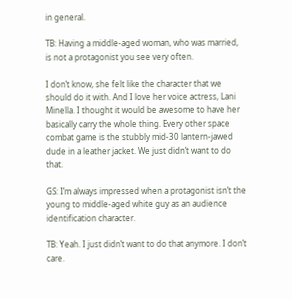in general.

TB: Having a middle-aged woman, who was married, is not a protagonist you see very often.

I don’t know, she felt like the character that we should do it with. And I love her voice actress, Lani Minella. I thought it would be awesome to have her basically carry the whole thing. Every other space combat game is the stubbly mid-30 lantern-jawed dude in a leather jacket. We just didn’t want to do that.

GS: I’m always impressed when a protagonist isn’t the young to middle-aged white guy as an audience identification character.

TB: Yeah. I just didn’t want to do that anymore. I don’t care.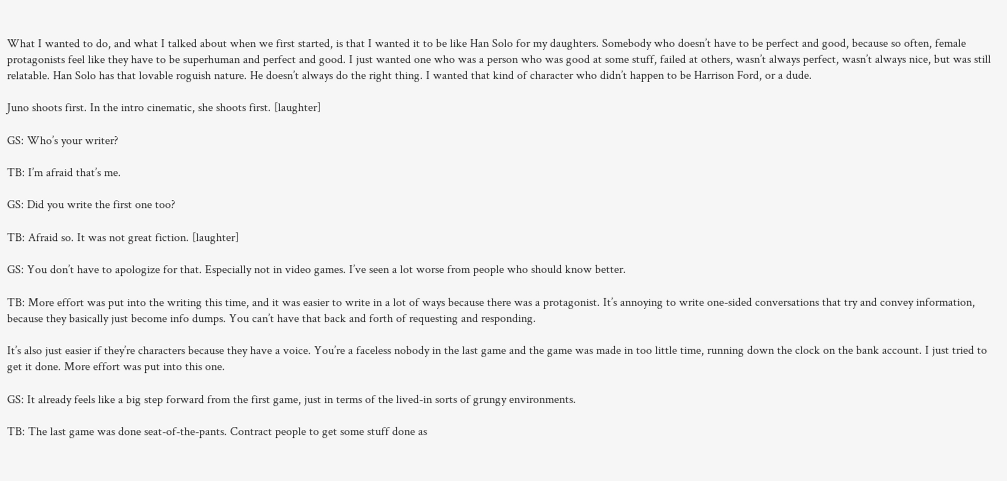What I wanted to do, and what I talked about when we first started, is that I wanted it to be like Han Solo for my daughters. Somebody who doesn’t have to be perfect and good, because so often, female protagonists feel like they have to be superhuman and perfect and good. I just wanted one who was a person who was good at some stuff, failed at others, wasn’t always perfect, wasn’t always nice, but was still relatable. Han Solo has that lovable roguish nature. He doesn’t always do the right thing. I wanted that kind of character who didn’t happen to be Harrison Ford, or a dude.

Juno shoots first. In the intro cinematic, she shoots first. [laughter]

GS: Who’s your writer?

TB: I’m afraid that’s me.

GS: Did you write the first one too?

TB: Afraid so. It was not great fiction. [laughter]

GS: You don’t have to apologize for that. Especially not in video games. I’ve seen a lot worse from people who should know better.

TB: More effort was put into the writing this time, and it was easier to write in a lot of ways because there was a protagonist. It’s annoying to write one-sided conversations that try and convey information, because they basically just become info dumps. You can’t have that back and forth of requesting and responding.

It’s also just easier if they’re characters because they have a voice. You’re a faceless nobody in the last game and the game was made in too little time, running down the clock on the bank account. I just tried to get it done. More effort was put into this one.

GS: It already feels like a big step forward from the first game, just in terms of the lived-in sorts of grungy environments.

TB: The last game was done seat-of-the-pants. Contract people to get some stuff done as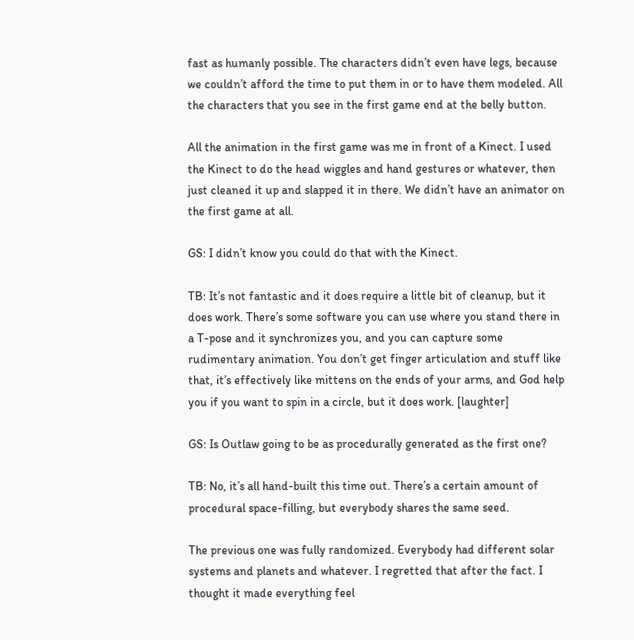fast as humanly possible. The characters didn’t even have legs, because we couldn’t afford the time to put them in or to have them modeled. All the characters that you see in the first game end at the belly button.

All the animation in the first game was me in front of a Kinect. I used the Kinect to do the head wiggles and hand gestures or whatever, then just cleaned it up and slapped it in there. We didn’t have an animator on the first game at all.

GS: I didn’t know you could do that with the Kinect.

TB: It’s not fantastic and it does require a little bit of cleanup, but it does work. There’s some software you can use where you stand there in a T-pose and it synchronizes you, and you can capture some rudimentary animation. You don’t get finger articulation and stuff like that, it’s effectively like mittens on the ends of your arms, and God help you if you want to spin in a circle, but it does work. [laughter]

GS: Is Outlaw going to be as procedurally generated as the first one?

TB: No, it’s all hand-built this time out. There’s a certain amount of procedural space-filling, but everybody shares the same seed.

The previous one was fully randomized. Everybody had different solar systems and planets and whatever. I regretted that after the fact. I thought it made everything feel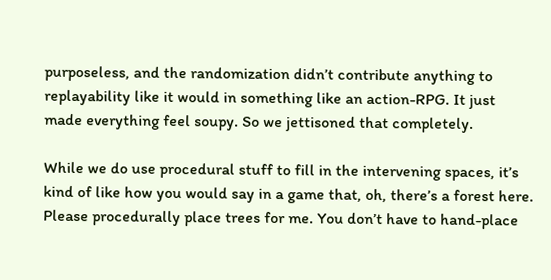purposeless, and the randomization didn’t contribute anything to replayability like it would in something like an action-RPG. It just made everything feel soupy. So we jettisoned that completely.

While we do use procedural stuff to fill in the intervening spaces, it’s kind of like how you would say in a game that, oh, there’s a forest here. Please procedurally place trees for me. You don’t have to hand-place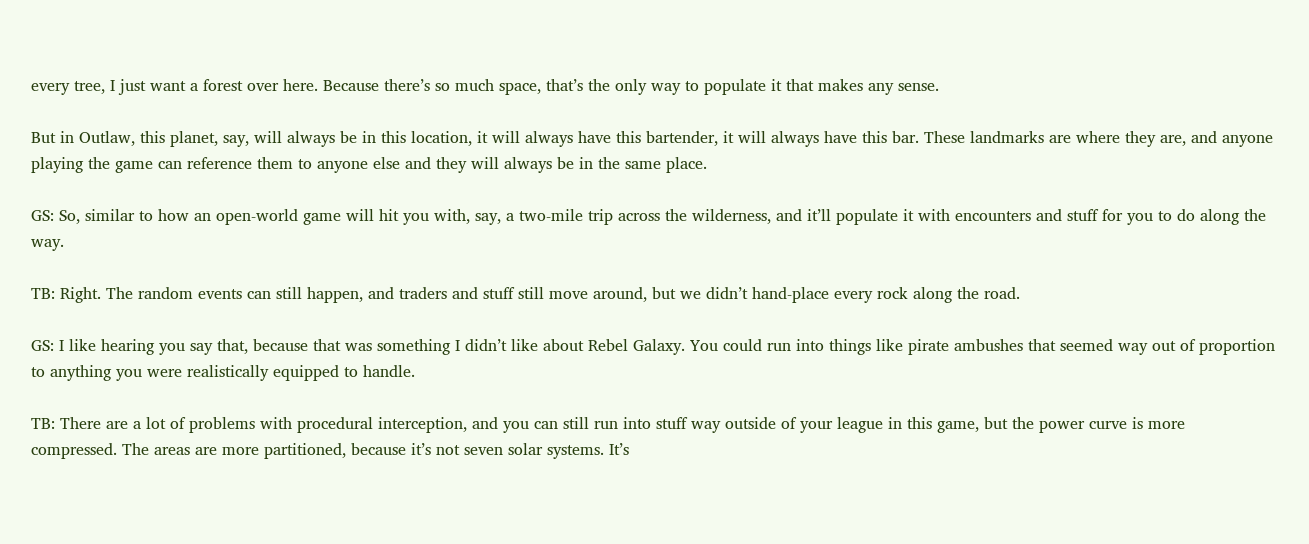every tree, I just want a forest over here. Because there’s so much space, that’s the only way to populate it that makes any sense.

But in Outlaw, this planet, say, will always be in this location, it will always have this bartender, it will always have this bar. These landmarks are where they are, and anyone playing the game can reference them to anyone else and they will always be in the same place.

GS: So, similar to how an open-world game will hit you with, say, a two-mile trip across the wilderness, and it’ll populate it with encounters and stuff for you to do along the way.

TB: Right. The random events can still happen, and traders and stuff still move around, but we didn’t hand-place every rock along the road.

GS: I like hearing you say that, because that was something I didn’t like about Rebel Galaxy. You could run into things like pirate ambushes that seemed way out of proportion to anything you were realistically equipped to handle.

TB: There are a lot of problems with procedural interception, and you can still run into stuff way outside of your league in this game, but the power curve is more compressed. The areas are more partitioned, because it’s not seven solar systems. It’s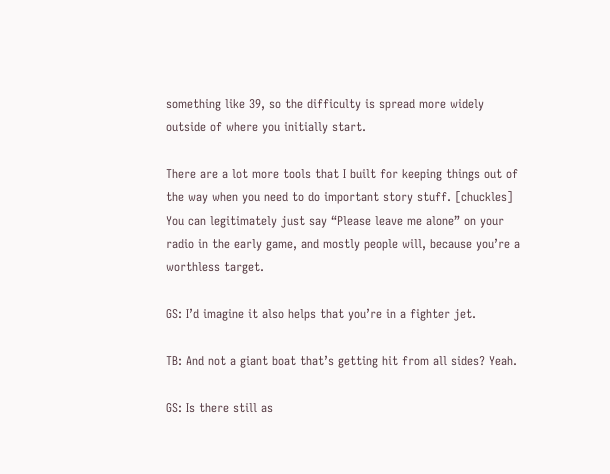something like 39, so the difficulty is spread more widely outside of where you initially start.

There are a lot more tools that I built for keeping things out of the way when you need to do important story stuff. [chuckles] You can legitimately just say “Please leave me alone” on your radio in the early game, and mostly people will, because you’re a worthless target.

GS: I’d imagine it also helps that you’re in a fighter jet.

TB: And not a giant boat that’s getting hit from all sides? Yeah.

GS: Is there still as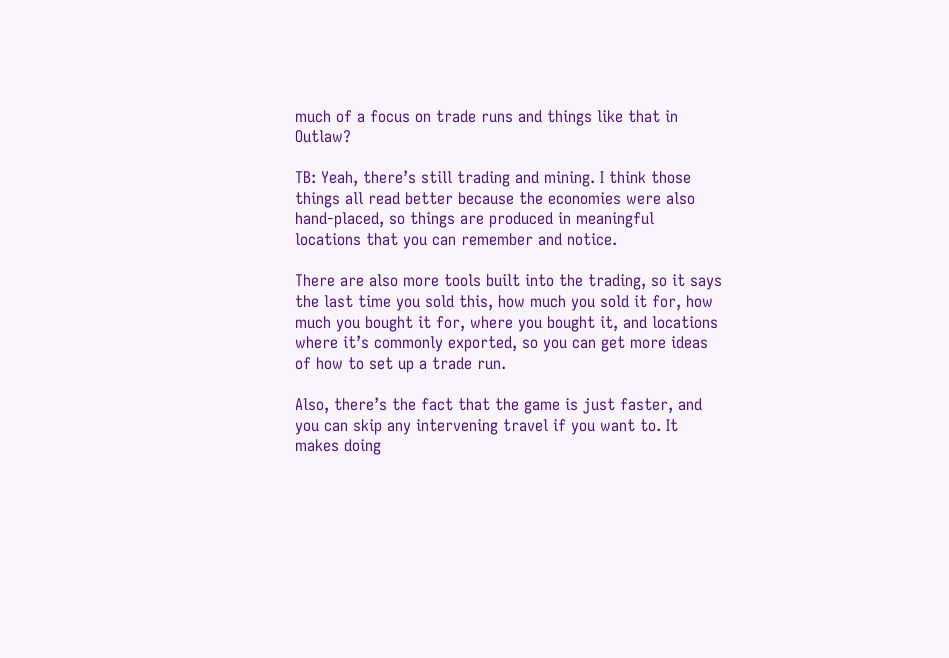much of a focus on trade runs and things like that in Outlaw?

TB: Yeah, there’s still trading and mining. I think those things all read better because the economies were also hand-placed, so things are produced in meaningful locations that you can remember and notice.

There are also more tools built into the trading, so it says the last time you sold this, how much you sold it for, how much you bought it for, where you bought it, and locations where it’s commonly exported, so you can get more ideas of how to set up a trade run.

Also, there’s the fact that the game is just faster, and you can skip any intervening travel if you want to. It makes doing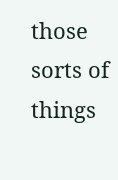those sorts of things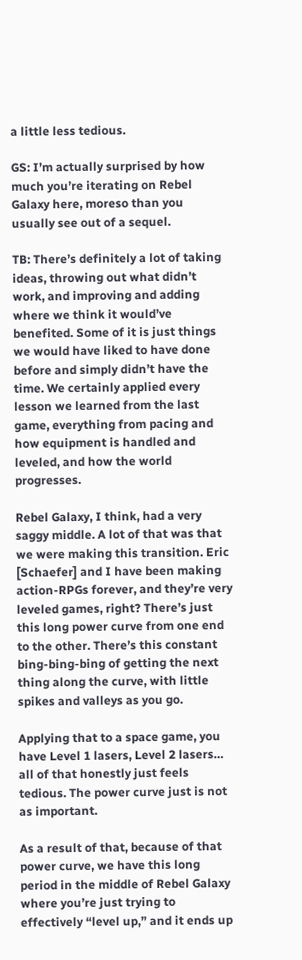a little less tedious.

GS: I’m actually surprised by how much you’re iterating on Rebel Galaxy here, moreso than you usually see out of a sequel.

TB: There’s definitely a lot of taking ideas, throwing out what didn’t work, and improving and adding where we think it would’ve benefited. Some of it is just things we would have liked to have done before and simply didn’t have the time. We certainly applied every lesson we learned from the last game, everything from pacing and how equipment is handled and leveled, and how the world progresses.

Rebel Galaxy, I think, had a very saggy middle. A lot of that was that we were making this transition. Eric [Schaefer] and I have been making action-RPGs forever, and they’re very leveled games, right? There’s just this long power curve from one end to the other. There’s this constant bing-bing-bing of getting the next thing along the curve, with little spikes and valleys as you go.

Applying that to a space game, you have Level 1 lasers, Level 2 lasers… all of that honestly just feels tedious. The power curve just is not as important.

As a result of that, because of that power curve, we have this long period in the middle of Rebel Galaxy where you’re just trying to effectively “level up,” and it ends up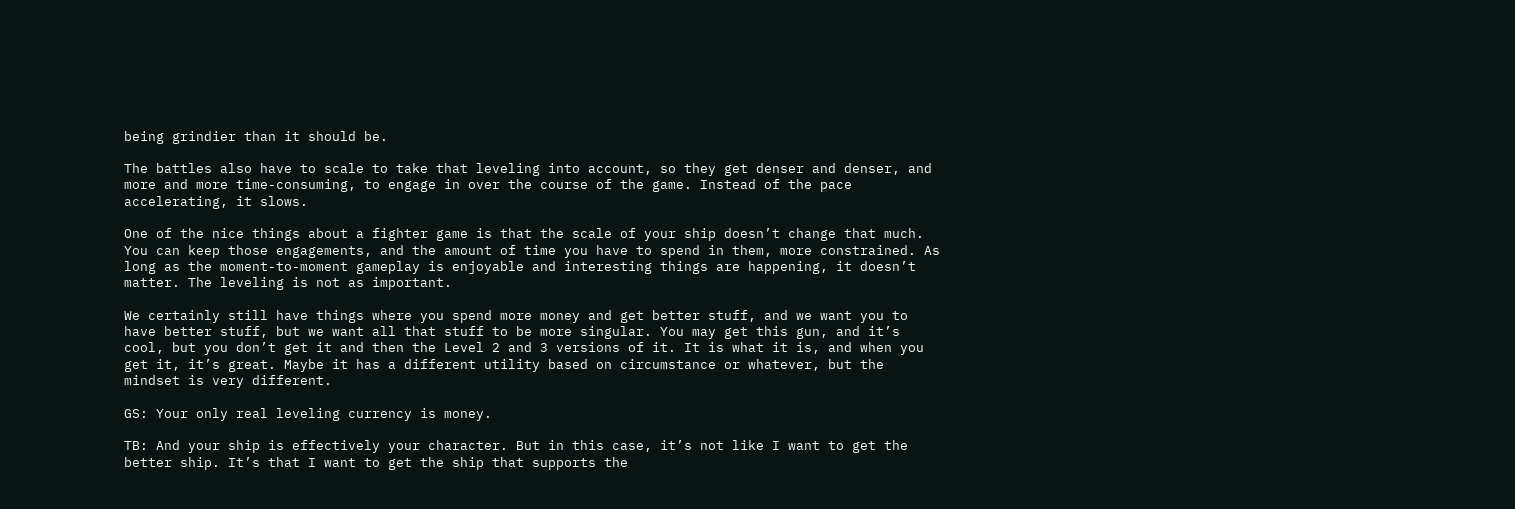being grindier than it should be.

The battles also have to scale to take that leveling into account, so they get denser and denser, and more and more time-consuming, to engage in over the course of the game. Instead of the pace accelerating, it slows.

One of the nice things about a fighter game is that the scale of your ship doesn’t change that much. You can keep those engagements, and the amount of time you have to spend in them, more constrained. As long as the moment-to-moment gameplay is enjoyable and interesting things are happening, it doesn’t matter. The leveling is not as important.

We certainly still have things where you spend more money and get better stuff, and we want you to have better stuff, but we want all that stuff to be more singular. You may get this gun, and it’s cool, but you don’t get it and then the Level 2 and 3 versions of it. It is what it is, and when you get it, it’s great. Maybe it has a different utility based on circumstance or whatever, but the mindset is very different.

GS: Your only real leveling currency is money.

TB: And your ship is effectively your character. But in this case, it’s not like I want to get the better ship. It’s that I want to get the ship that supports the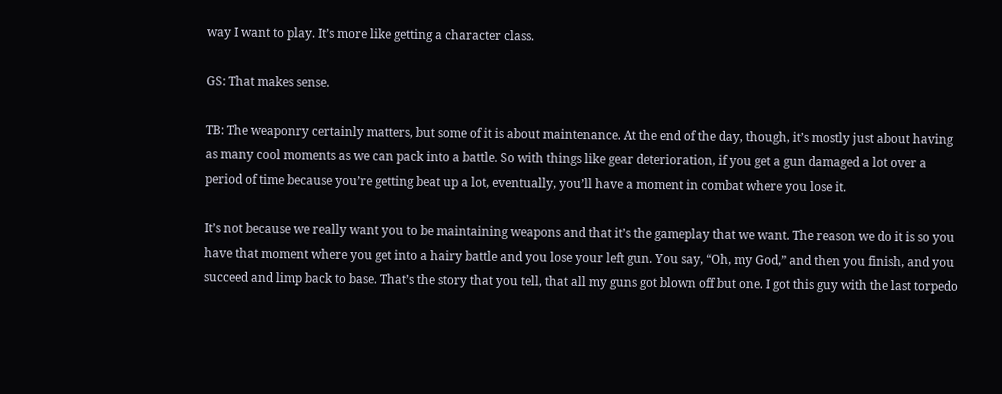way I want to play. It’s more like getting a character class.

GS: That makes sense.

TB: The weaponry certainly matters, but some of it is about maintenance. At the end of the day, though, it’s mostly just about having as many cool moments as we can pack into a battle. So with things like gear deterioration, if you get a gun damaged a lot over a period of time because you’re getting beat up a lot, eventually, you’ll have a moment in combat where you lose it.

It’s not because we really want you to be maintaining weapons and that it’s the gameplay that we want. The reason we do it is so you have that moment where you get into a hairy battle and you lose your left gun. You say, “Oh, my God,” and then you finish, and you succeed and limp back to base. That’s the story that you tell, that all my guns got blown off but one. I got this guy with the last torpedo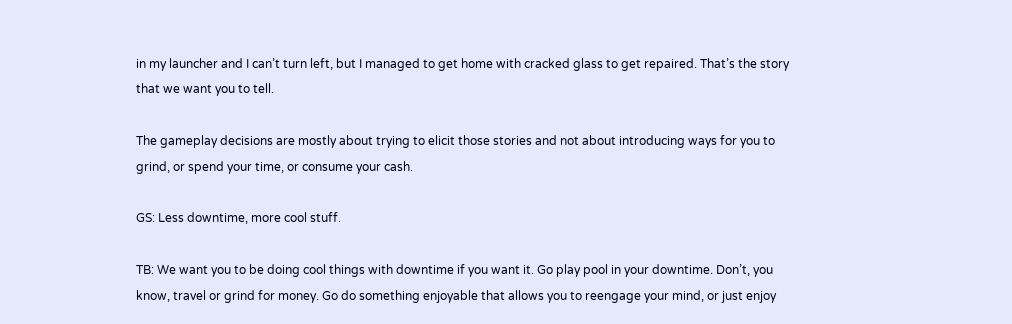in my launcher and I can’t turn left, but I managed to get home with cracked glass to get repaired. That’s the story that we want you to tell.

The gameplay decisions are mostly about trying to elicit those stories and not about introducing ways for you to grind, or spend your time, or consume your cash.

GS: Less downtime, more cool stuff.

TB: We want you to be doing cool things with downtime if you want it. Go play pool in your downtime. Don’t, you know, travel or grind for money. Go do something enjoyable that allows you to reengage your mind, or just enjoy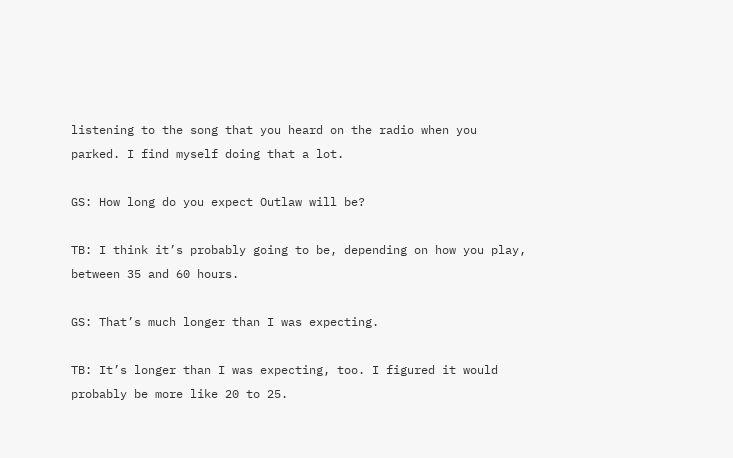listening to the song that you heard on the radio when you parked. I find myself doing that a lot.

GS: How long do you expect Outlaw will be?

TB: I think it’s probably going to be, depending on how you play, between 35 and 60 hours.

GS: That’s much longer than I was expecting.

TB: It’s longer than I was expecting, too. I figured it would probably be more like 20 to 25.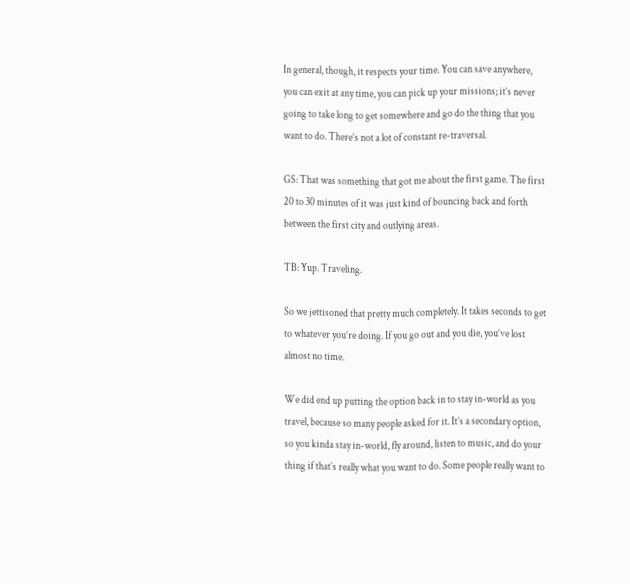In general, though, it respects your time. You can save anywhere, you can exit at any time, you can pick up your missions; it’s never going to take long to get somewhere and go do the thing that you want to do. There’s not a lot of constant re-traversal.

GS: That was something that got me about the first game. The first 20 to 30 minutes of it was just kind of bouncing back and forth between the first city and outlying areas.

TB: Yup. Traveling.

So we jettisoned that pretty much completely. It takes seconds to get to whatever you’re doing. If you go out and you die, you’ve lost almost no time.

We did end up putting the option back in to stay in-world as you travel, because so many people asked for it. It’s a secondary option, so you kinda stay in-world, fly around, listen to music, and do your thing if that’s really what you want to do. Some people really want to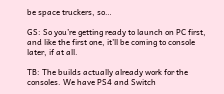be space truckers, so…

GS: So you’re getting ready to launch on PC first, and like the first one, it’ll be coming to console later, if at all.

TB: The builds actually already work for the consoles. We have PS4 and Switch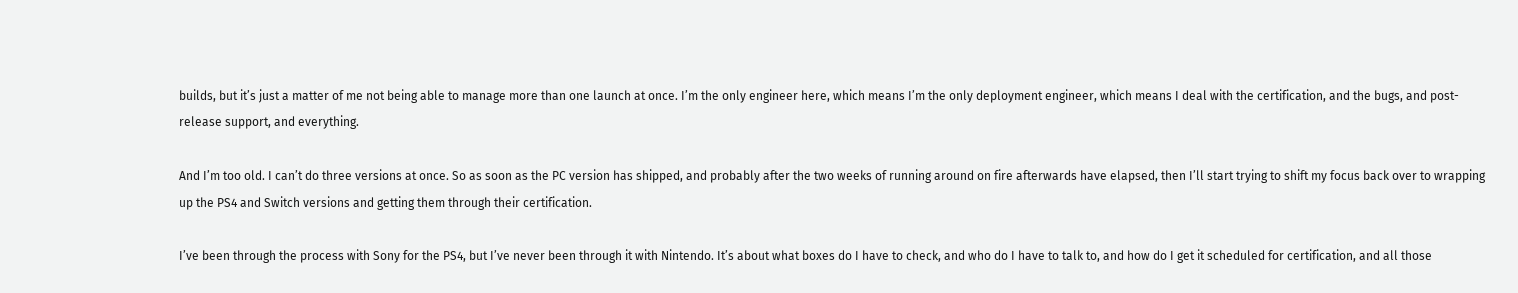builds, but it’s just a matter of me not being able to manage more than one launch at once. I’m the only engineer here, which means I’m the only deployment engineer, which means I deal with the certification, and the bugs, and post-release support, and everything.

And I’m too old. I can’t do three versions at once. So as soon as the PC version has shipped, and probably after the two weeks of running around on fire afterwards have elapsed, then I’ll start trying to shift my focus back over to wrapping up the PS4 and Switch versions and getting them through their certification.

I’ve been through the process with Sony for the PS4, but I’ve never been through it with Nintendo. It’s about what boxes do I have to check, and who do I have to talk to, and how do I get it scheduled for certification, and all those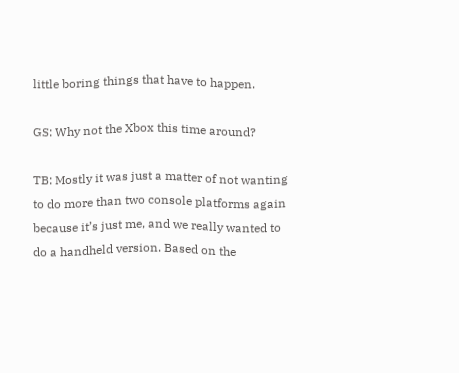little boring things that have to happen.

GS: Why not the Xbox this time around?

TB: Mostly it was just a matter of not wanting to do more than two console platforms again because it’s just me, and we really wanted to do a handheld version. Based on the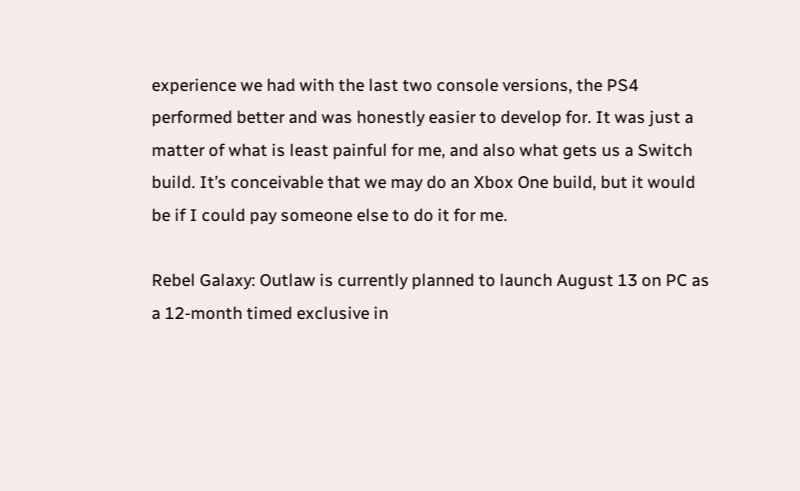experience we had with the last two console versions, the PS4 performed better and was honestly easier to develop for. It was just a matter of what is least painful for me, and also what gets us a Switch build. It’s conceivable that we may do an Xbox One build, but it would be if I could pay someone else to do it for me.

Rebel Galaxy: Outlaw is currently planned to launch August 13 on PC as a 12-month timed exclusive in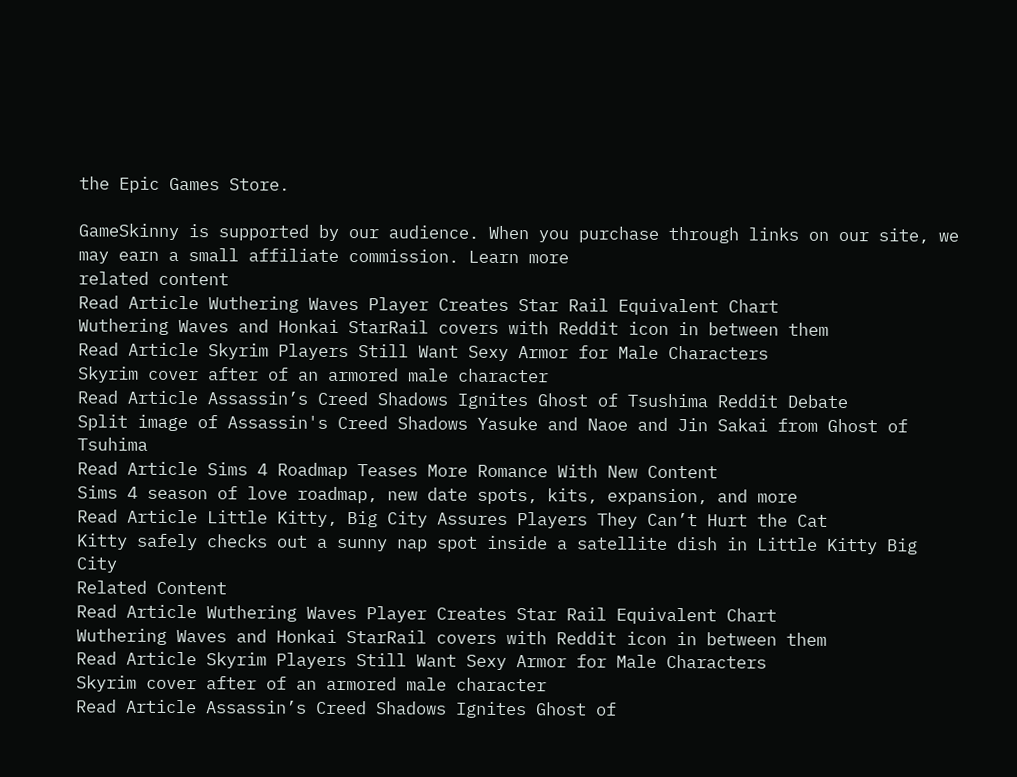the Epic Games Store.

GameSkinny is supported by our audience. When you purchase through links on our site, we may earn a small affiliate commission. Learn more
related content
Read Article Wuthering Waves Player Creates Star Rail Equivalent Chart
Wuthering Waves and Honkai StarRail covers with Reddit icon in between them
Read Article Skyrim Players Still Want Sexy Armor for Male Characters
Skyrim cover after of an armored male character
Read Article Assassin’s Creed Shadows Ignites Ghost of Tsushima Reddit Debate
Split image of Assassin's Creed Shadows Yasuke and Naoe and Jin Sakai from Ghost of Tsuhima
Read Article Sims 4 Roadmap Teases More Romance With New Content
Sims 4 season of love roadmap, new date spots, kits, expansion, and more
Read Article Little Kitty, Big City Assures Players They Can’t Hurt the Cat
Kitty safely checks out a sunny nap spot inside a satellite dish in Little Kitty Big City
Related Content
Read Article Wuthering Waves Player Creates Star Rail Equivalent Chart
Wuthering Waves and Honkai StarRail covers with Reddit icon in between them
Read Article Skyrim Players Still Want Sexy Armor for Male Characters
Skyrim cover after of an armored male character
Read Article Assassin’s Creed Shadows Ignites Ghost of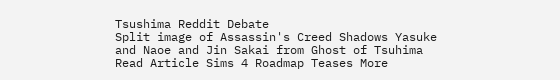Tsushima Reddit Debate
Split image of Assassin's Creed Shadows Yasuke and Naoe and Jin Sakai from Ghost of Tsuhima
Read Article Sims 4 Roadmap Teases More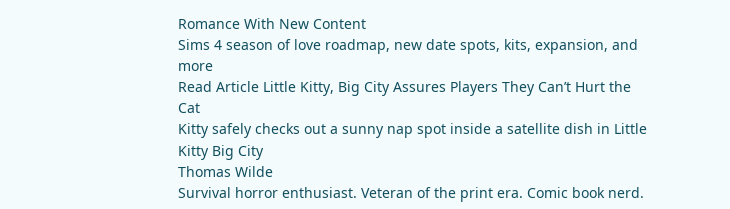Romance With New Content
Sims 4 season of love roadmap, new date spots, kits, expansion, and more
Read Article Little Kitty, Big City Assures Players They Can’t Hurt the Cat
Kitty safely checks out a sunny nap spot inside a satellite dish in Little Kitty Big City
Thomas Wilde
Survival horror enthusiast. Veteran of the print era. Comic book nerd.